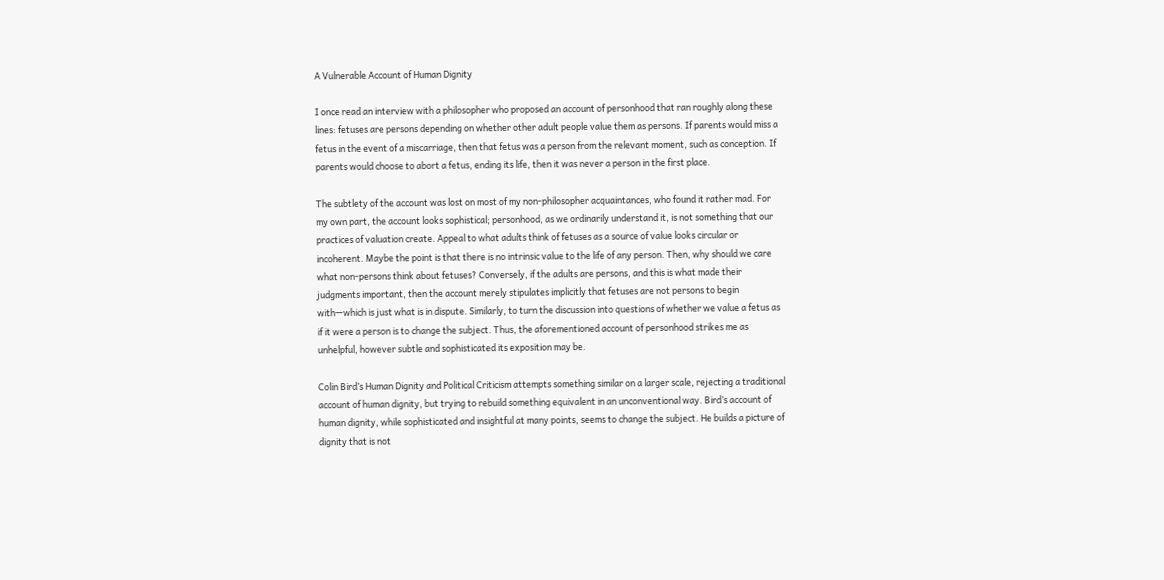A Vulnerable Account of Human Dignity

I once read an interview with a philosopher who proposed an account of personhood that ran roughly along these lines: fetuses are persons depending on whether other adult people value them as persons. If parents would miss a fetus in the event of a miscarriage, then that fetus was a person from the relevant moment, such as conception. If parents would choose to abort a fetus, ending its life, then it was never a person in the first place.

The subtlety of the account was lost on most of my non-philosopher acquaintances, who found it rather mad. For my own part, the account looks sophistical; personhood, as we ordinarily understand it, is not something that our practices of valuation create. Appeal to what adults think of fetuses as a source of value looks circular or incoherent. Maybe the point is that there is no intrinsic value to the life of any person. Then, why should we care what non-persons think about fetuses? Conversely, if the adults are persons, and this is what made their judgments important, then the account merely stipulates implicitly that fetuses are not persons to begin with—which is just what is in dispute. Similarly, to turn the discussion into questions of whether we value a fetus as if it were a person is to change the subject. Thus, the aforementioned account of personhood strikes me as unhelpful, however subtle and sophisticated its exposition may be.

Colin Bird’s Human Dignity and Political Criticism attempts something similar on a larger scale, rejecting a traditional account of human dignity, but trying to rebuild something equivalent in an unconventional way. Bird’s account of human dignity, while sophisticated and insightful at many points, seems to change the subject. He builds a picture of dignity that is not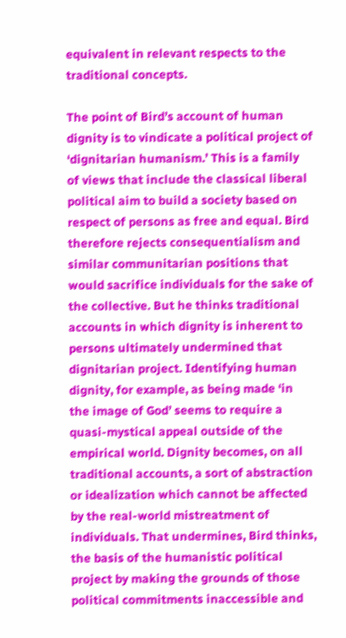equivalent in relevant respects to the traditional concepts.

The point of Bird’s account of human dignity is to vindicate a political project of ‘dignitarian humanism.’ This is a family of views that include the classical liberal political aim to build a society based on respect of persons as free and equal. Bird therefore rejects consequentialism and similar communitarian positions that would sacrifice individuals for the sake of the collective. But he thinks traditional accounts in which dignity is inherent to persons ultimately undermined that dignitarian project. Identifying human dignity, for example, as being made ‘in the image of God’ seems to require a quasi-mystical appeal outside of the empirical world. Dignity becomes, on all traditional accounts, a sort of abstraction or idealization which cannot be affected by the real-world mistreatment of individuals. That undermines, Bird thinks, the basis of the humanistic political project by making the grounds of those political commitments inaccessible and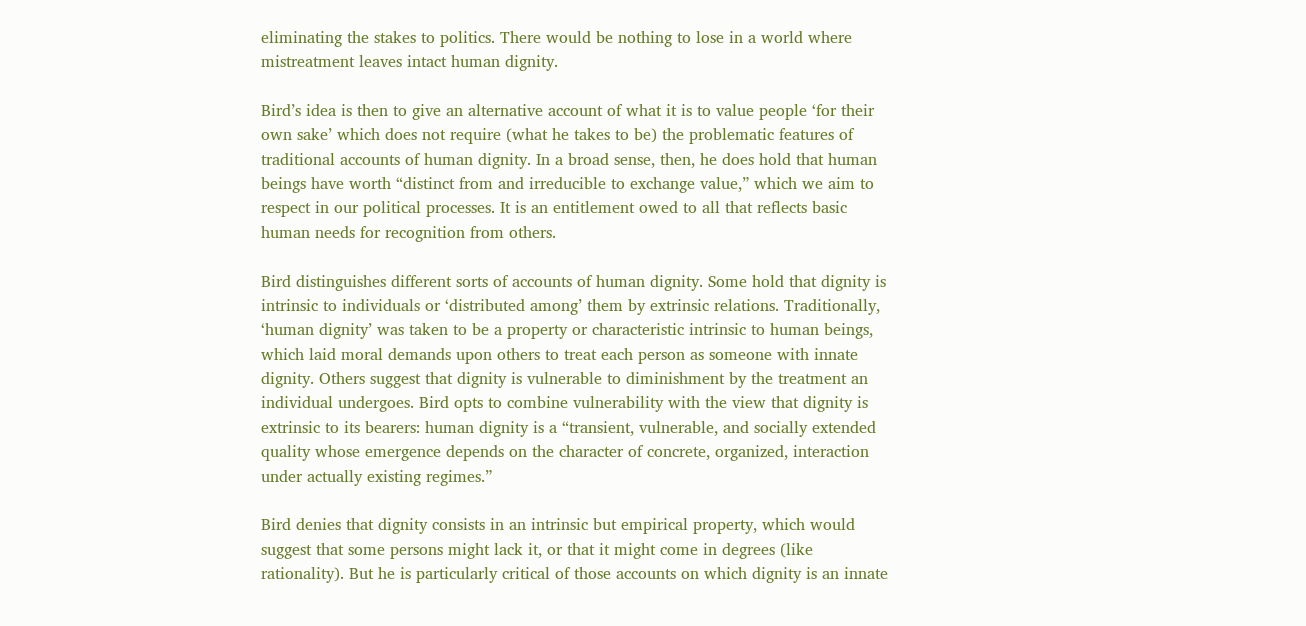eliminating the stakes to politics. There would be nothing to lose in a world where mistreatment leaves intact human dignity.

Bird’s idea is then to give an alternative account of what it is to value people ‘for their own sake’ which does not require (what he takes to be) the problematic features of traditional accounts of human dignity. In a broad sense, then, he does hold that human beings have worth “distinct from and irreducible to exchange value,” which we aim to respect in our political processes. It is an entitlement owed to all that reflects basic human needs for recognition from others.

Bird distinguishes different sorts of accounts of human dignity. Some hold that dignity is intrinsic to individuals or ‘distributed among’ them by extrinsic relations. Traditionally, ‘human dignity’ was taken to be a property or characteristic intrinsic to human beings, which laid moral demands upon others to treat each person as someone with innate dignity. Others suggest that dignity is vulnerable to diminishment by the treatment an individual undergoes. Bird opts to combine vulnerability with the view that dignity is extrinsic to its bearers: human dignity is a “transient, vulnerable, and socially extended quality whose emergence depends on the character of concrete, organized, interaction under actually existing regimes.”

Bird denies that dignity consists in an intrinsic but empirical property, which would suggest that some persons might lack it, or that it might come in degrees (like rationality). But he is particularly critical of those accounts on which dignity is an innate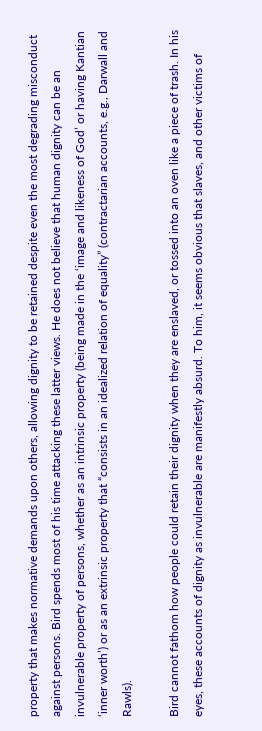property that makes normative demands upon others, allowing dignity to be retained despite even the most degrading misconduct against persons. Bird spends most of his time attacking these latter views. He does not believe that human dignity can be an invulnerable property of persons, whether as an intrinsic property (being made in the ‘image and likeness of God’ or having Kantian ‘inner worth’) or as an extrinsic property that “consists in an idealized relation of equality” (contractarian accounts, e.g., Darwall and Rawls).

Bird cannot fathom how people could retain their dignity when they are enslaved, or tossed into an oven like a piece of trash. In his eyes, these accounts of dignity as invulnerable are manifestly absurd. To him, it seems obvious that slaves, and other victims of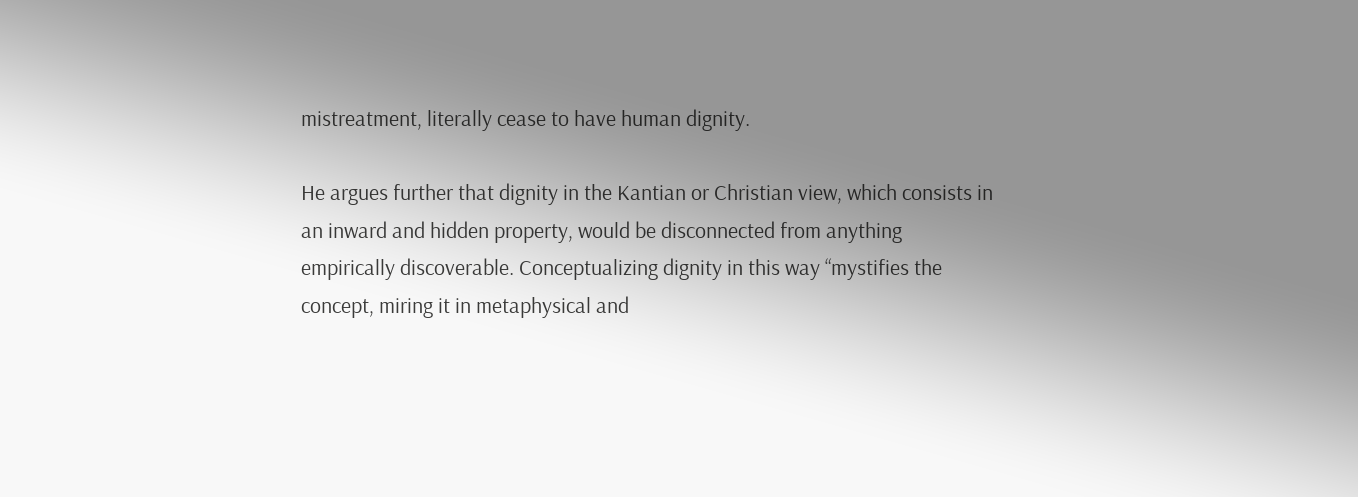mistreatment, literally cease to have human dignity.

He argues further that dignity in the Kantian or Christian view, which consists in an inward and hidden property, would be disconnected from anything empirically discoverable. Conceptualizing dignity in this way “mystifies the concept, miring it in metaphysical and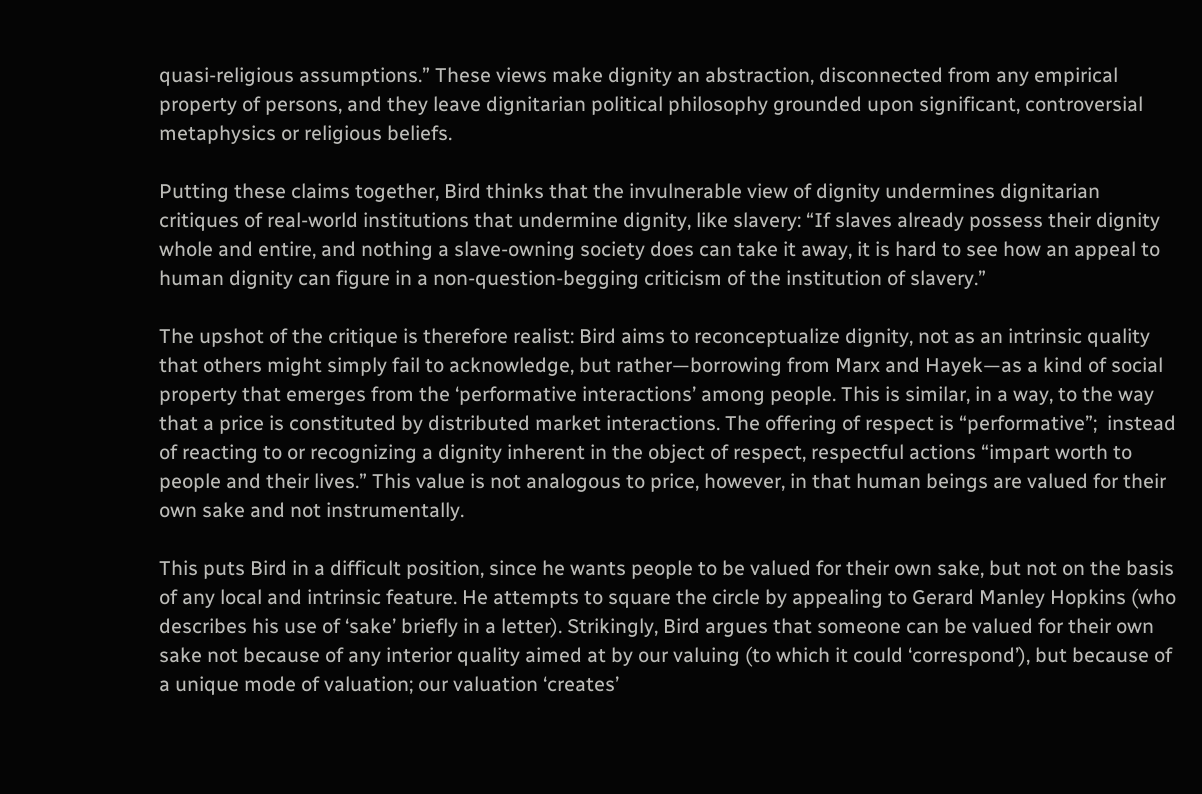quasi-religious assumptions.” These views make dignity an abstraction, disconnected from any empirical property of persons, and they leave dignitarian political philosophy grounded upon significant, controversial metaphysics or religious beliefs.

Putting these claims together, Bird thinks that the invulnerable view of dignity undermines dignitarian critiques of real-world institutions that undermine dignity, like slavery: “If slaves already possess their dignity whole and entire, and nothing a slave-owning society does can take it away, it is hard to see how an appeal to human dignity can figure in a non-question-begging criticism of the institution of slavery.”

The upshot of the critique is therefore realist: Bird aims to reconceptualize dignity, not as an intrinsic quality that others might simply fail to acknowledge, but rather—borrowing from Marx and Hayek—as a kind of social property that emerges from the ‘performative interactions’ among people. This is similar, in a way, to the way that a price is constituted by distributed market interactions. The offering of respect is “performative”;  instead of reacting to or recognizing a dignity inherent in the object of respect, respectful actions “impart worth to people and their lives.” This value is not analogous to price, however, in that human beings are valued for their own sake and not instrumentally.

This puts Bird in a difficult position, since he wants people to be valued for their own sake, but not on the basis of any local and intrinsic feature. He attempts to square the circle by appealing to Gerard Manley Hopkins (who describes his use of ‘sake’ briefly in a letter). Strikingly, Bird argues that someone can be valued for their own sake not because of any interior quality aimed at by our valuing (to which it could ‘correspond’), but because of a unique mode of valuation; our valuation ‘creates’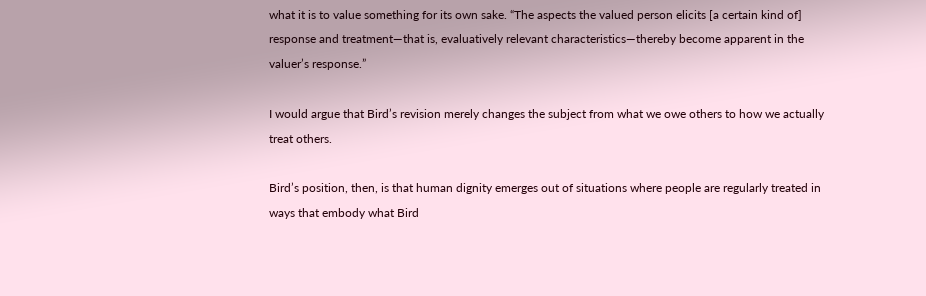what it is to value something for its own sake. “The aspects the valued person elicits [a certain kind of] response and treatment—that is, evaluatively relevant characteristics—thereby become apparent in the valuer’s response.”

I would argue that Bird’s revision merely changes the subject from what we owe others to how we actually treat others.

Bird’s position, then, is that human dignity emerges out of situations where people are regularly treated in ways that embody what Bird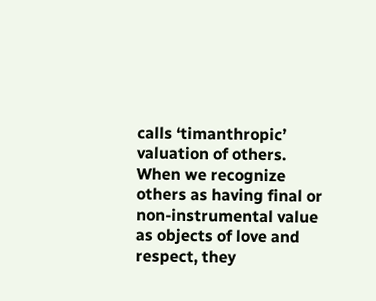calls ‘timanthropic’ valuation of others. When we recognize others as having final or non-instrumental value as objects of love and respect, they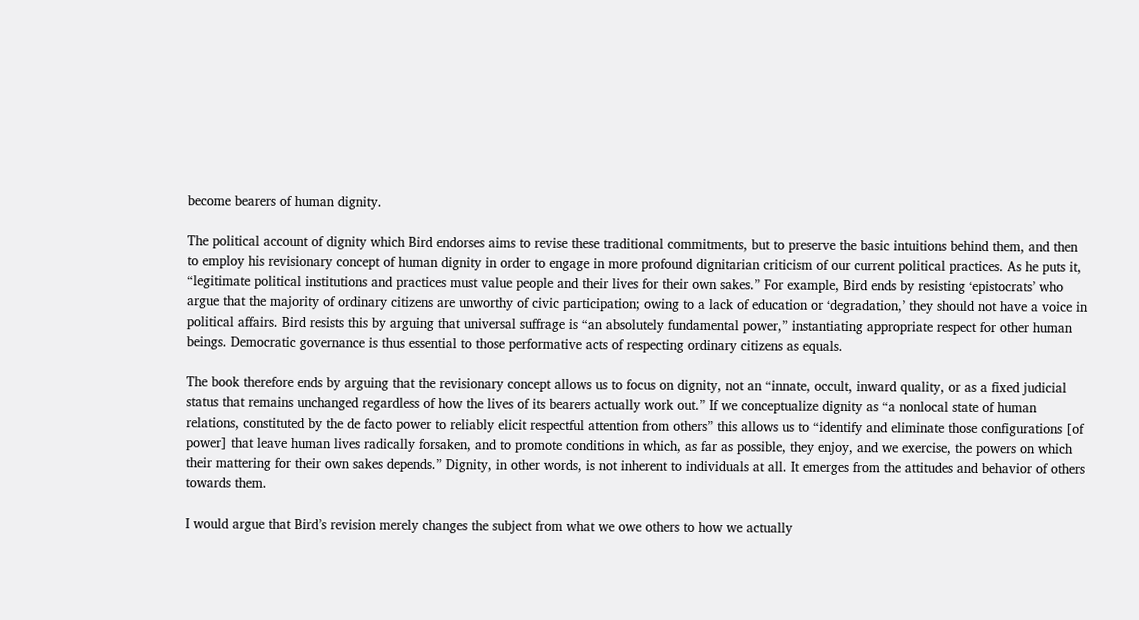become bearers of human dignity.

The political account of dignity which Bird endorses aims to revise these traditional commitments, but to preserve the basic intuitions behind them, and then to employ his revisionary concept of human dignity in order to engage in more profound dignitarian criticism of our current political practices. As he puts it, “legitimate political institutions and practices must value people and their lives for their own sakes.” For example, Bird ends by resisting ‘epistocrats’ who argue that the majority of ordinary citizens are unworthy of civic participation; owing to a lack of education or ‘degradation,’ they should not have a voice in political affairs. Bird resists this by arguing that universal suffrage is “an absolutely fundamental power,” instantiating appropriate respect for other human beings. Democratic governance is thus essential to those performative acts of respecting ordinary citizens as equals.

The book therefore ends by arguing that the revisionary concept allows us to focus on dignity, not an “innate, occult, inward quality, or as a fixed judicial status that remains unchanged regardless of how the lives of its bearers actually work out.” If we conceptualize dignity as “a nonlocal state of human relations, constituted by the de facto power to reliably elicit respectful attention from others” this allows us to “identify and eliminate those configurations [of power] that leave human lives radically forsaken, and to promote conditions in which, as far as possible, they enjoy, and we exercise, the powers on which their mattering for their own sakes depends.” Dignity, in other words, is not inherent to individuals at all. It emerges from the attitudes and behavior of others towards them.

I would argue that Bird’s revision merely changes the subject from what we owe others to how we actually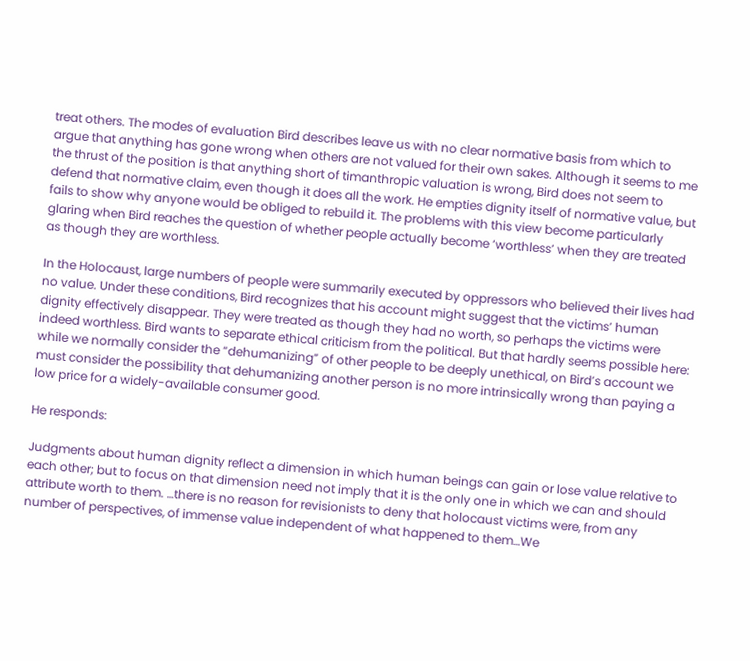treat others. The modes of evaluation Bird describes leave us with no clear normative basis from which to argue that anything has gone wrong when others are not valued for their own sakes. Although it seems to me the thrust of the position is that anything short of timanthropic valuation is wrong, Bird does not seem to defend that normative claim, even though it does all the work. He empties dignity itself of normative value, but fails to show why anyone would be obliged to rebuild it. The problems with this view become particularly glaring when Bird reaches the question of whether people actually become ‘worthless’ when they are treated as though they are worthless.

In the Holocaust, large numbers of people were summarily executed by oppressors who believed their lives had no value. Under these conditions, Bird recognizes that his account might suggest that the victims’ human dignity effectively disappear. They were treated as though they had no worth, so perhaps the victims were indeed worthless. Bird wants to separate ethical criticism from the political. But that hardly seems possible here: while we normally consider the “dehumanizing” of other people to be deeply unethical, on Bird’s account we must consider the possibility that dehumanizing another person is no more intrinsically wrong than paying a low price for a widely-available consumer good.

He responds:

Judgments about human dignity reflect a dimension in which human beings can gain or lose value relative to each other; but to focus on that dimension need not imply that it is the only one in which we can and should attribute worth to them. …there is no reason for revisionists to deny that holocaust victims were, from any number of perspectives, of immense value independent of what happened to them…We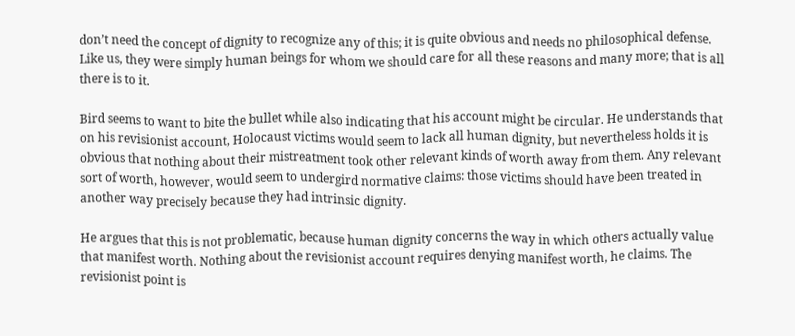don’t need the concept of dignity to recognize any of this; it is quite obvious and needs no philosophical defense. Like us, they were simply human beings for whom we should care for all these reasons and many more; that is all there is to it.

Bird seems to want to bite the bullet while also indicating that his account might be circular. He understands that on his revisionist account, Holocaust victims would seem to lack all human dignity, but nevertheless holds it is obvious that nothing about their mistreatment took other relevant kinds of worth away from them. Any relevant sort of worth, however, would seem to undergird normative claims: those victims should have been treated in another way precisely because they had intrinsic dignity.

He argues that this is not problematic, because human dignity concerns the way in which others actually value that manifest worth. Nothing about the revisionist account requires denying manifest worth, he claims. The revisionist point is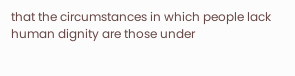that the circumstances in which people lack human dignity are those under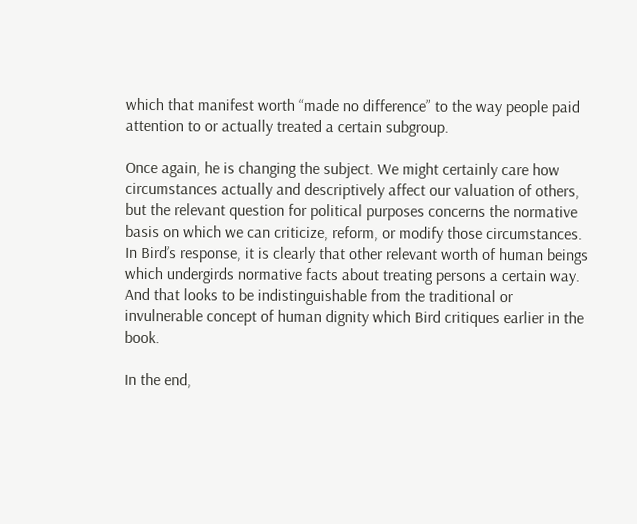which that manifest worth “made no difference” to the way people paid attention to or actually treated a certain subgroup.

Once again, he is changing the subject. We might certainly care how circumstances actually and descriptively affect our valuation of others, but the relevant question for political purposes concerns the normative basis on which we can criticize, reform, or modify those circumstances. In Bird’s response, it is clearly that other relevant worth of human beings which undergirds normative facts about treating persons a certain way. And that looks to be indistinguishable from the traditional or invulnerable concept of human dignity which Bird critiques earlier in the book.

In the end,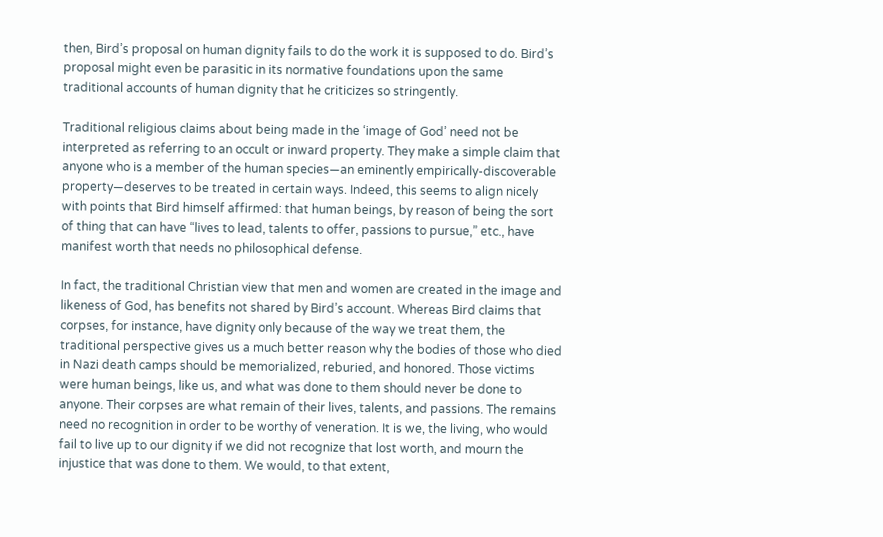then, Bird’s proposal on human dignity fails to do the work it is supposed to do. Bird’s proposal might even be parasitic in its normative foundations upon the same traditional accounts of human dignity that he criticizes so stringently.

Traditional religious claims about being made in the ‘image of God’ need not be interpreted as referring to an occult or inward property. They make a simple claim that anyone who is a member of the human species—an eminently empirically-discoverable property—deserves to be treated in certain ways. Indeed, this seems to align nicely with points that Bird himself affirmed: that human beings, by reason of being the sort of thing that can have “lives to lead, talents to offer, passions to pursue,” etc., have manifest worth that needs no philosophical defense.

In fact, the traditional Christian view that men and women are created in the image and likeness of God, has benefits not shared by Bird’s account. Whereas Bird claims that corpses, for instance, have dignity only because of the way we treat them, the traditional perspective gives us a much better reason why the bodies of those who died in Nazi death camps should be memorialized, reburied, and honored. Those victims were human beings, like us, and what was done to them should never be done to anyone. Their corpses are what remain of their lives, talents, and passions. The remains need no recognition in order to be worthy of veneration. It is we, the living, who would fail to live up to our dignity if we did not recognize that lost worth, and mourn the injustice that was done to them. We would, to that extent,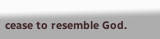cease to resemble God.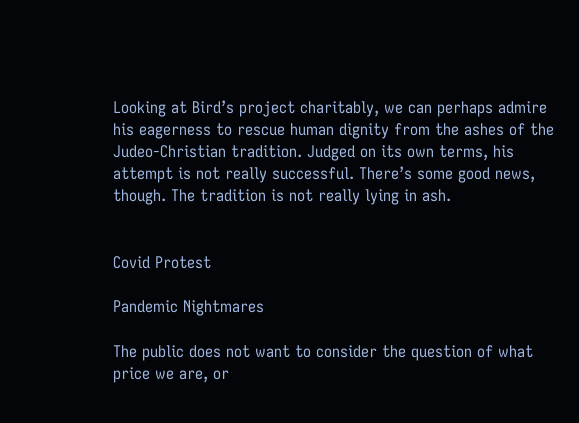Looking at Bird’s project charitably, we can perhaps admire his eagerness to rescue human dignity from the ashes of the Judeo-Christian tradition. Judged on its own terms, his attempt is not really successful. There’s some good news, though. The tradition is not really lying in ash.


Covid Protest

Pandemic Nightmares

The public does not want to consider the question of what price we are, or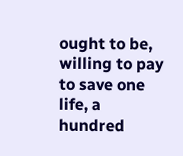ought to be, willing to pay to save one life, a hundred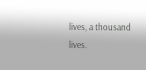lives, a thousand lives.